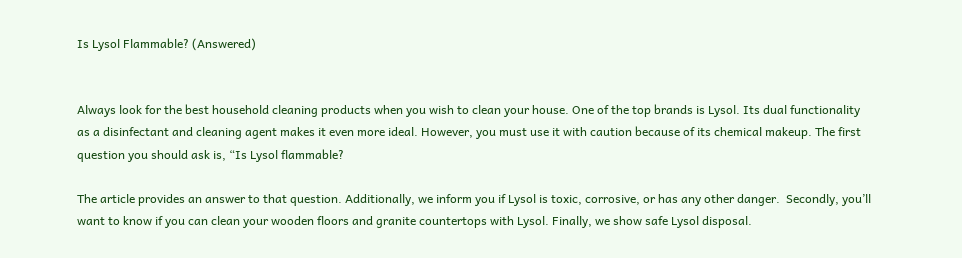Is Lysol Flammable? (Answered)


Always look for the best household cleaning products when you wish to clean your house. One of the top brands is Lysol. Its dual functionality as a disinfectant and cleaning agent makes it even more ideal. However, you must use it with caution because of its chemical makeup. The first question you should ask is, “Is Lysol flammable?

The article provides an answer to that question. Additionally, we inform you if Lysol is toxic, corrosive, or has any other danger.  Secondly, you’ll want to know if you can clean your wooden floors and granite countertops with Lysol. Finally, we show safe Lysol disposal.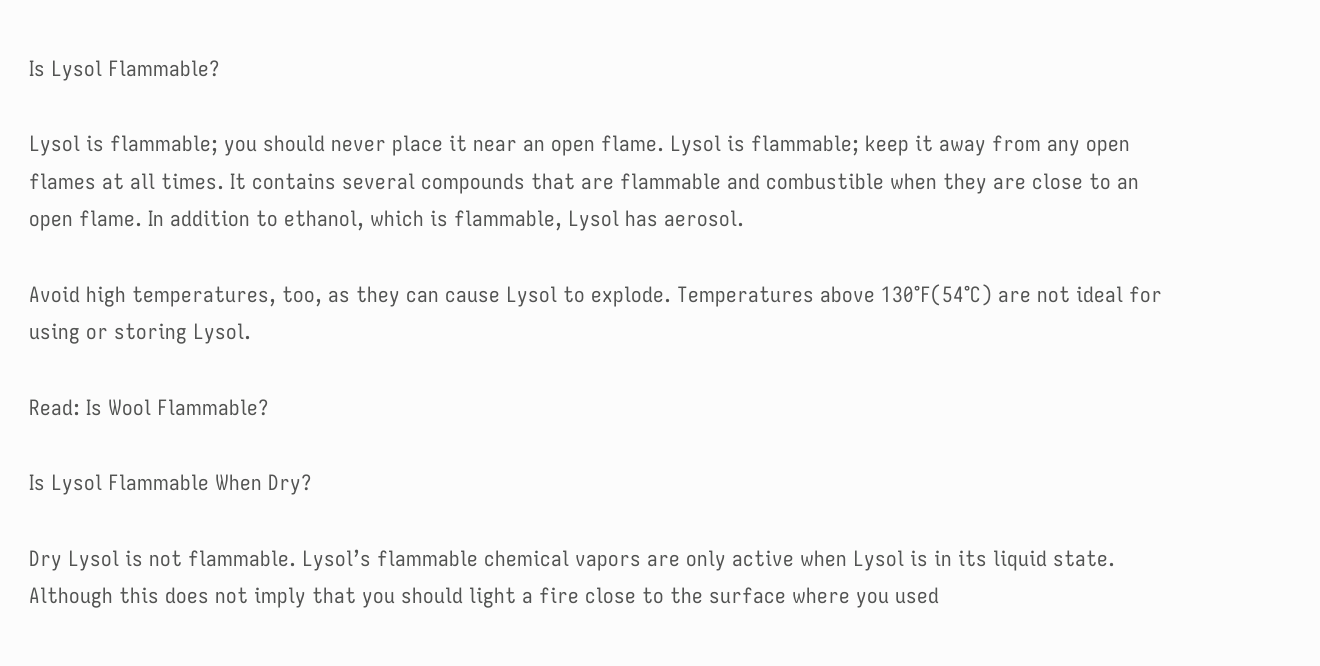Is Lysol Flammable?

Lysol is flammable; you should never place it near an open flame. Lysol is flammable; keep it away from any open flames at all times. It contains several compounds that are flammable and combustible when they are close to an open flame. In addition to ethanol, which is flammable, Lysol has aerosol.

Avoid high temperatures, too, as they can cause Lysol to explode. Temperatures above 130°F(54°C) are not ideal for using or storing Lysol.

Read: Is Wool Flammable?

Is Lysol Flammable When Dry?

Dry Lysol is not flammable. Lysol’s flammable chemical vapors are only active when Lysol is in its liquid state. Although this does not imply that you should light a fire close to the surface where you used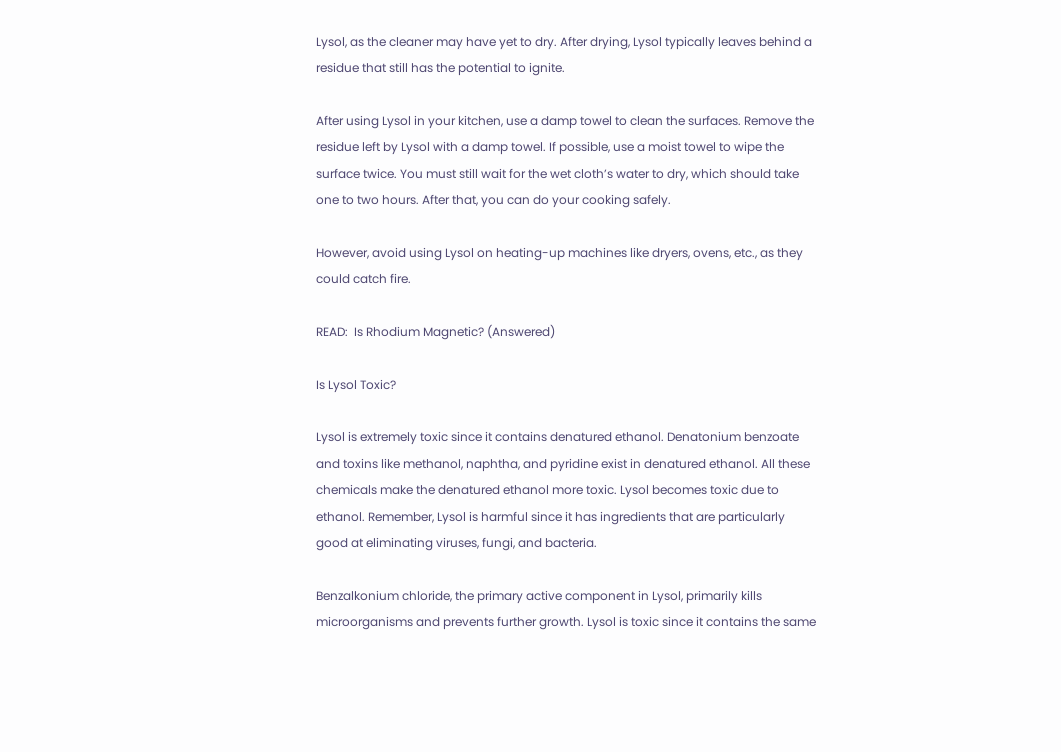Lysol, as the cleaner may have yet to dry. After drying, Lysol typically leaves behind a residue that still has the potential to ignite.

After using Lysol in your kitchen, use a damp towel to clean the surfaces. Remove the residue left by Lysol with a damp towel. If possible, use a moist towel to wipe the surface twice. You must still wait for the wet cloth’s water to dry, which should take one to two hours. After that, you can do your cooking safely.

However, avoid using Lysol on heating-up machines like dryers, ovens, etc., as they could catch fire.

READ:  Is Rhodium Magnetic? (Answered)

Is Lysol Toxic?

Lysol is extremely toxic since it contains denatured ethanol. Denatonium benzoate and toxins like methanol, naphtha, and pyridine exist in denatured ethanol. All these chemicals make the denatured ethanol more toxic. Lysol becomes toxic due to ethanol. Remember, Lysol is harmful since it has ingredients that are particularly good at eliminating viruses, fungi, and bacteria.

Benzalkonium chloride, the primary active component in Lysol, primarily kills microorganisms and prevents further growth. Lysol is toxic since it contains the same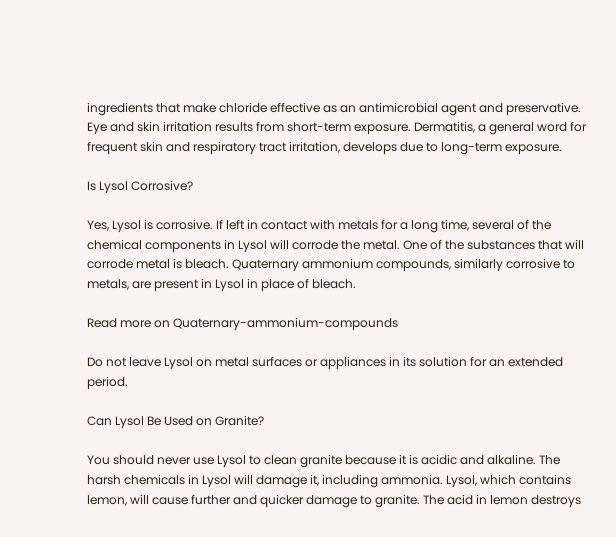ingredients that make chloride effective as an antimicrobial agent and preservative. Eye and skin irritation results from short-term exposure. Dermatitis, a general word for frequent skin and respiratory tract irritation, develops due to long-term exposure.

Is Lysol Corrosive?

Yes, Lysol is corrosive. If left in contact with metals for a long time, several of the chemical components in Lysol will corrode the metal. One of the substances that will corrode metal is bleach. Quaternary ammonium compounds, similarly corrosive to metals, are present in Lysol in place of bleach.

Read more on Quaternary-ammonium-compounds

Do not leave Lysol on metal surfaces or appliances in its solution for an extended period.

Can Lysol Be Used on Granite?

You should never use Lysol to clean granite because it is acidic and alkaline. The harsh chemicals in Lysol will damage it, including ammonia. Lysol, which contains lemon, will cause further and quicker damage to granite. The acid in lemon destroys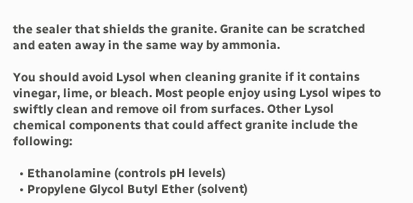the sealer that shields the granite. Granite can be scratched and eaten away in the same way by ammonia.

You should avoid Lysol when cleaning granite if it contains vinegar, lime, or bleach. Most people enjoy using Lysol wipes to swiftly clean and remove oil from surfaces. Other Lysol chemical components that could affect granite include the following:

  • Ethanolamine (controls pH levels)
  • Propylene Glycol Butyl Ether (solvent)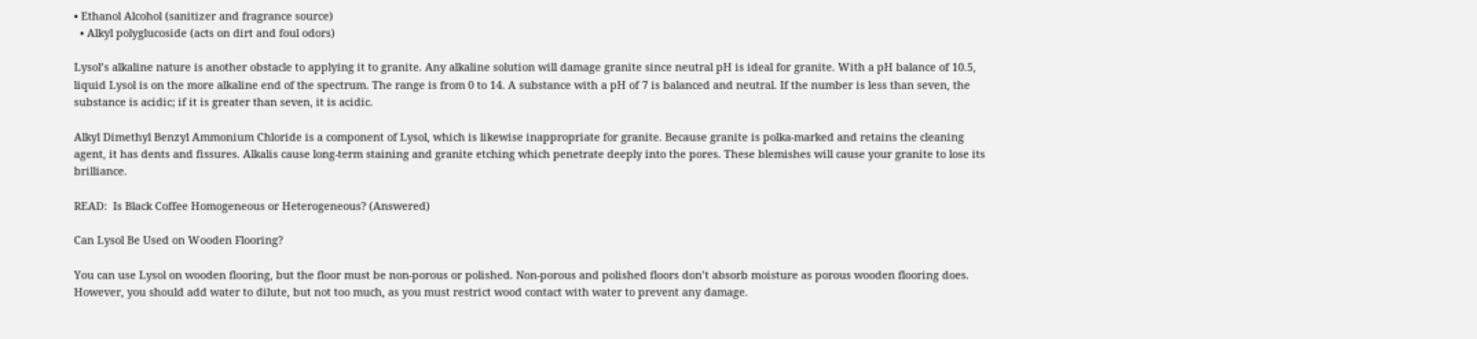• Ethanol Alcohol (sanitizer and fragrance source)
  • Alkyl polyglucoside (acts on dirt and foul odors)

Lysol’s alkaline nature is another obstacle to applying it to granite. Any alkaline solution will damage granite since neutral pH is ideal for granite. With a pH balance of 10.5, liquid Lysol is on the more alkaline end of the spectrum. The range is from 0 to 14. A substance with a pH of 7 is balanced and neutral. If the number is less than seven, the substance is acidic; if it is greater than seven, it is acidic.

Alkyl Dimethyl Benzyl Ammonium Chloride is a component of Lysol, which is likewise inappropriate for granite. Because granite is polka-marked and retains the cleaning agent, it has dents and fissures. Alkalis cause long-term staining and granite etching which penetrate deeply into the pores. These blemishes will cause your granite to lose its brilliance.

READ:  Is Black Coffee Homogeneous or Heterogeneous? (Answered)

Can Lysol Be Used on Wooden Flooring?

You can use Lysol on wooden flooring, but the floor must be non-porous or polished. Non-porous and polished floors don’t absorb moisture as porous wooden flooring does. However, you should add water to dilute, but not too much, as you must restrict wood contact with water to prevent any damage.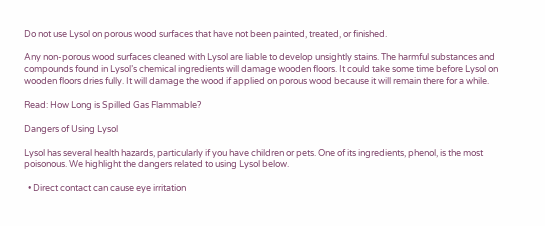Do not use Lysol on porous wood surfaces that have not been painted, treated, or finished.

Any non-porous wood surfaces cleaned with Lysol are liable to develop unsightly stains. The harmful substances and compounds found in Lysol’s chemical ingredients will damage wooden floors. It could take some time before Lysol on wooden floors dries fully. It will damage the wood if applied on porous wood because it will remain there for a while.

Read: How Long is Spilled Gas Flammable?

Dangers of Using Lysol

Lysol has several health hazards, particularly if you have children or pets. One of its ingredients, phenol, is the most poisonous. We highlight the dangers related to using Lysol below.

  • Direct contact can cause eye irritation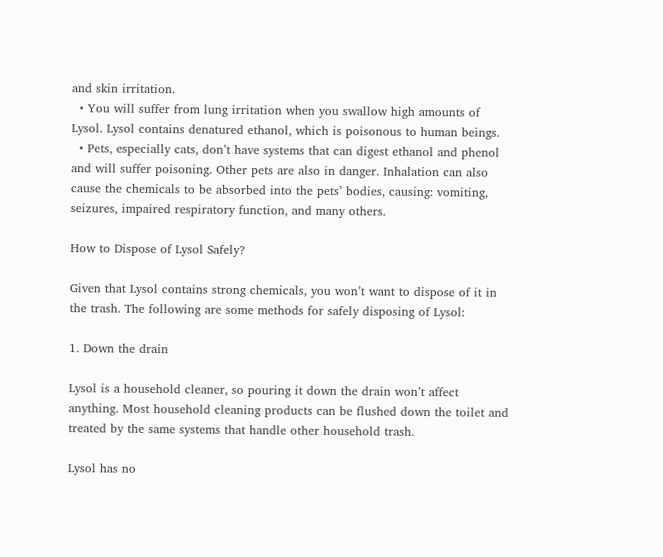and skin irritation.
  • You will suffer from lung irritation when you swallow high amounts of Lysol. Lysol contains denatured ethanol, which is poisonous to human beings.
  • Pets, especially cats, don’t have systems that can digest ethanol and phenol and will suffer poisoning. Other pets are also in danger. Inhalation can also cause the chemicals to be absorbed into the pets’ bodies, causing: vomiting, seizures, impaired respiratory function, and many others.

How to Dispose of Lysol Safely?

Given that Lysol contains strong chemicals, you won’t want to dispose of it in the trash. The following are some methods for safely disposing of Lysol:

1. Down the drain

Lysol is a household cleaner, so pouring it down the drain won’t affect anything. Most household cleaning products can be flushed down the toilet and treated by the same systems that handle other household trash.

Lysol has no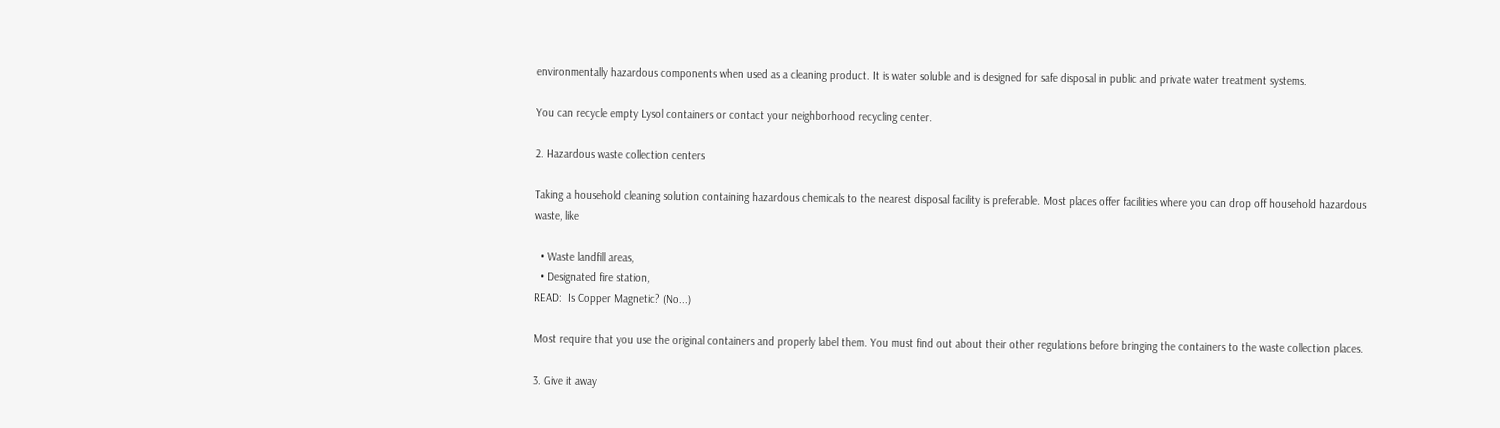environmentally hazardous components when used as a cleaning product. It is water soluble and is designed for safe disposal in public and private water treatment systems.

You can recycle empty Lysol containers or contact your neighborhood recycling center.

2. Hazardous waste collection centers

Taking a household cleaning solution containing hazardous chemicals to the nearest disposal facility is preferable. Most places offer facilities where you can drop off household hazardous waste, like

  • Waste landfill areas,
  • Designated fire station,
READ:  Is Copper Magnetic? (No...)

Most require that you use the original containers and properly label them. You must find out about their other regulations before bringing the containers to the waste collection places.

3. Give it away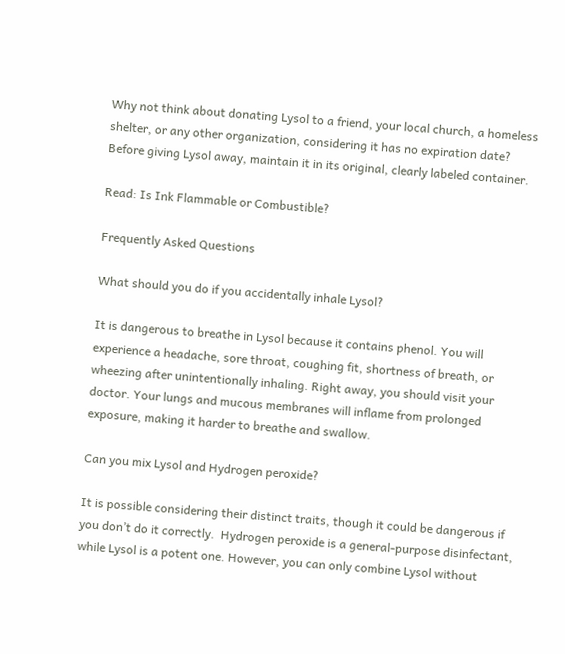Why not think about donating Lysol to a friend, your local church, a homeless shelter, or any other organization, considering it has no expiration date? Before giving Lysol away, maintain it in its original, clearly labeled container.

Read: Is Ink Flammable or Combustible?

Frequently Asked Questions

What should you do if you accidentally inhale Lysol?

It is dangerous to breathe in Lysol because it contains phenol. You will experience a headache, sore throat, coughing fit, shortness of breath, or wheezing after unintentionally inhaling. Right away, you should visit your doctor. Your lungs and mucous membranes will inflame from prolonged exposure, making it harder to breathe and swallow.

Can you mix Lysol and Hydrogen peroxide?

It is possible considering their distinct traits, though it could be dangerous if you don’t do it correctly.  Hydrogen peroxide is a general-purpose disinfectant, while Lysol is a potent one. However, you can only combine Lysol without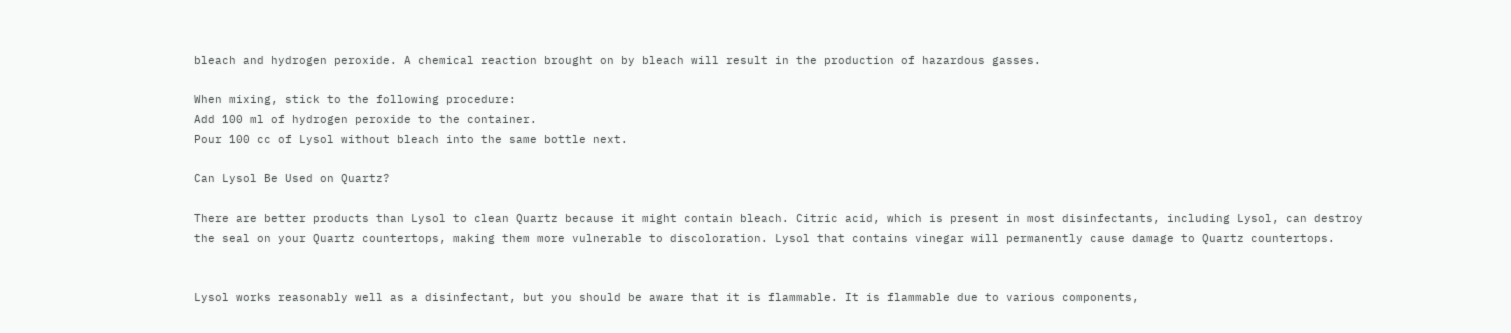bleach and hydrogen peroxide. A chemical reaction brought on by bleach will result in the production of hazardous gasses.

When mixing, stick to the following procedure:
Add 100 ml of hydrogen peroxide to the container.
Pour 100 cc of Lysol without bleach into the same bottle next.

Can Lysol Be Used on Quartz?

There are better products than Lysol to clean Quartz because it might contain bleach. Citric acid, which is present in most disinfectants, including Lysol, can destroy the seal on your Quartz countertops, making them more vulnerable to discoloration. Lysol that contains vinegar will permanently cause damage to Quartz countertops.


Lysol works reasonably well as a disinfectant, but you should be aware that it is flammable. It is flammable due to various components,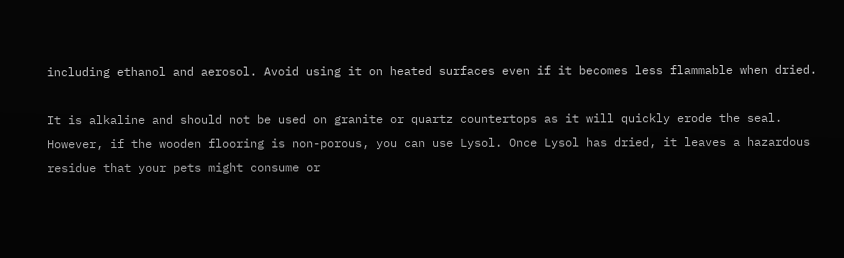including ethanol and aerosol. Avoid using it on heated surfaces even if it becomes less flammable when dried.

It is alkaline and should not be used on granite or quartz countertops as it will quickly erode the seal. However, if the wooden flooring is non-porous, you can use Lysol. Once Lysol has dried, it leaves a hazardous residue that your pets might consume or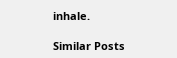inhale.

Similar Posts